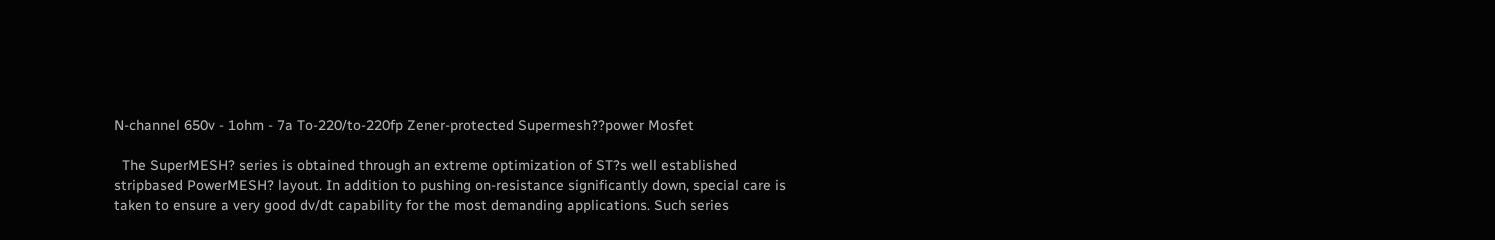N-channel 650v - 1ohm - 7a To-220/to-220fp Zener-protected Supermesh??power Mosfet

  The SuperMESH? series is obtained through an extreme optimization of ST?s well established stripbased PowerMESH? layout. In addition to pushing on-resistance significantly down, special care is taken to ensure a very good dv/dt capability for the most demanding applications. Such series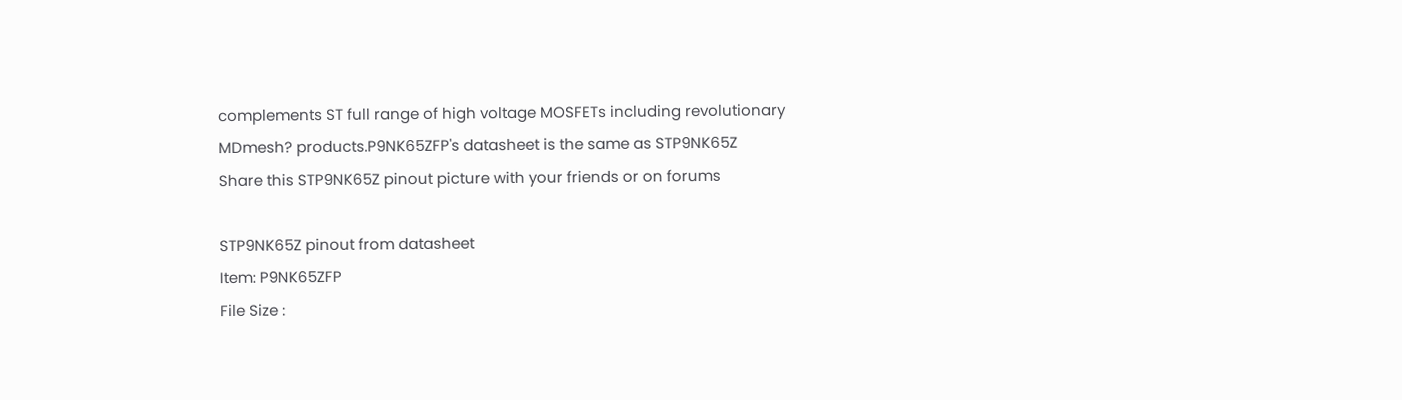complements ST full range of high voltage MOSFETs including revolutionary MDmesh? products.P9NK65ZFP's datasheet is the same as STP9NK65Z
Share this STP9NK65Z pinout picture with your friends or on forums

STP9NK65Z pinout from datasheet
Item: P9NK65ZFP
File Size :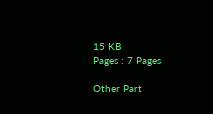15 KB
Pages : 7 Pages

Other Part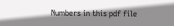Numbers in this pdf file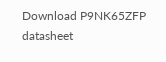Download P9NK65ZFP datasheet